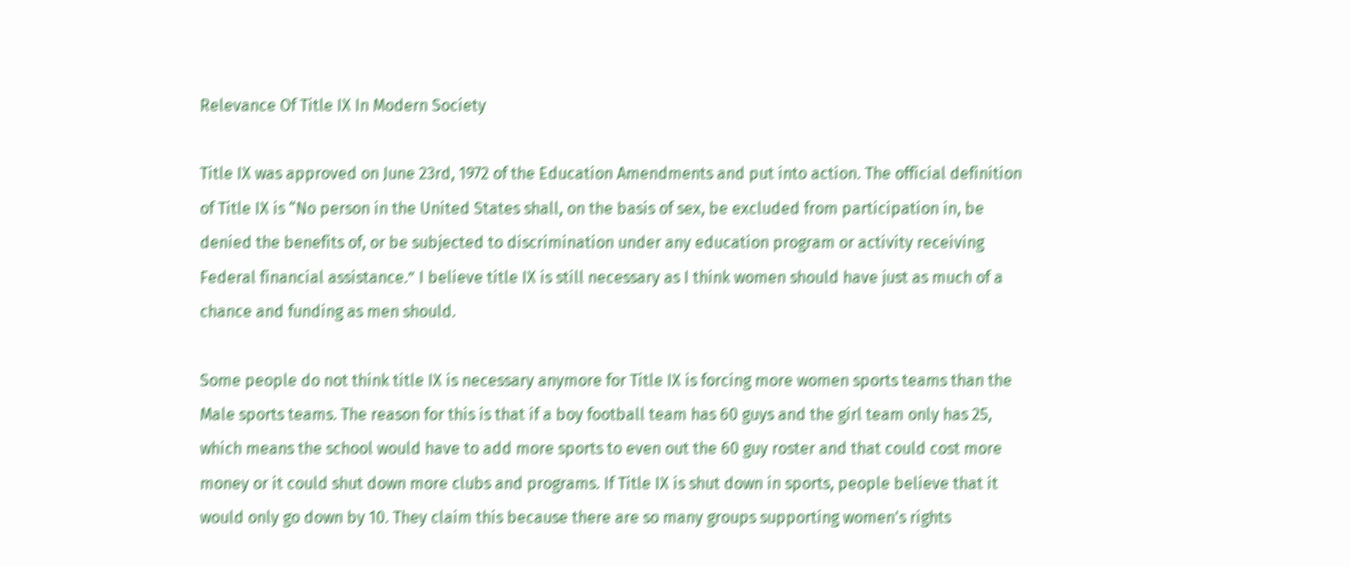Relevance Of Title IX In Modern Society

Title IX was approved on June 23rd, 1972 of the Education Amendments and put into action. The official definition of Title IX is “No person in the United States shall, on the basis of sex, be excluded from participation in, be denied the benefits of, or be subjected to discrimination under any education program or activity receiving Federal financial assistance.” I believe title IX is still necessary as I think women should have just as much of a chance and funding as men should.

Some people do not think title IX is necessary anymore for Title IX is forcing more women sports teams than the Male sports teams. The reason for this is that if a boy football team has 60 guys and the girl team only has 25, which means the school would have to add more sports to even out the 60 guy roster and that could cost more money or it could shut down more clubs and programs. If Title IX is shut down in sports, people believe that it would only go down by 10. They claim this because there are so many groups supporting women's rights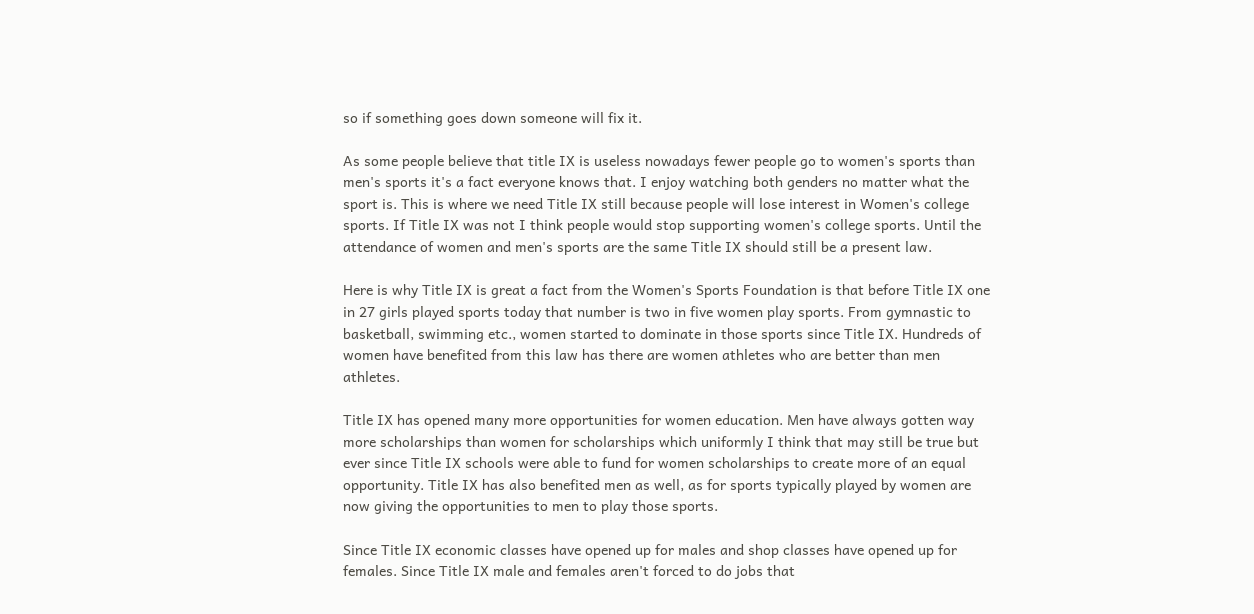so if something goes down someone will fix it.

As some people believe that title IX is useless nowadays fewer people go to women's sports than men's sports it's a fact everyone knows that. I enjoy watching both genders no matter what the sport is. This is where we need Title IX still because people will lose interest in Women's college sports. If Title IX was not I think people would stop supporting women's college sports. Until the attendance of women and men's sports are the same Title IX should still be a present law.

Here is why Title IX is great a fact from the Women's Sports Foundation is that before Title IX one in 27 girls played sports today that number is two in five women play sports. From gymnastic to basketball, swimming etc., women started to dominate in those sports since Title IX. Hundreds of women have benefited from this law has there are women athletes who are better than men athletes.

Title IX has opened many more opportunities for women education. Men have always gotten way more scholarships than women for scholarships which uniformly I think that may still be true but ever since Title IX schools were able to fund for women scholarships to create more of an equal opportunity. Title IX has also benefited men as well, as for sports typically played by women are now giving the opportunities to men to play those sports.

Since Title IX economic classes have opened up for males and shop classes have opened up for females. Since Title IX male and females aren't forced to do jobs that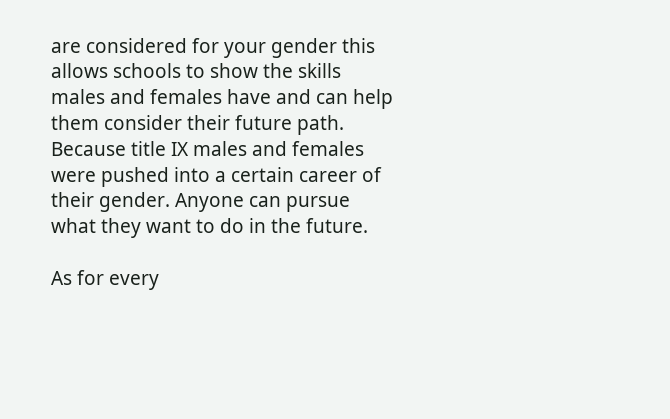are considered for your gender this allows schools to show the skills males and females have and can help them consider their future path. Because title IX males and females were pushed into a certain career of their gender. Anyone can pursue what they want to do in the future.

As for every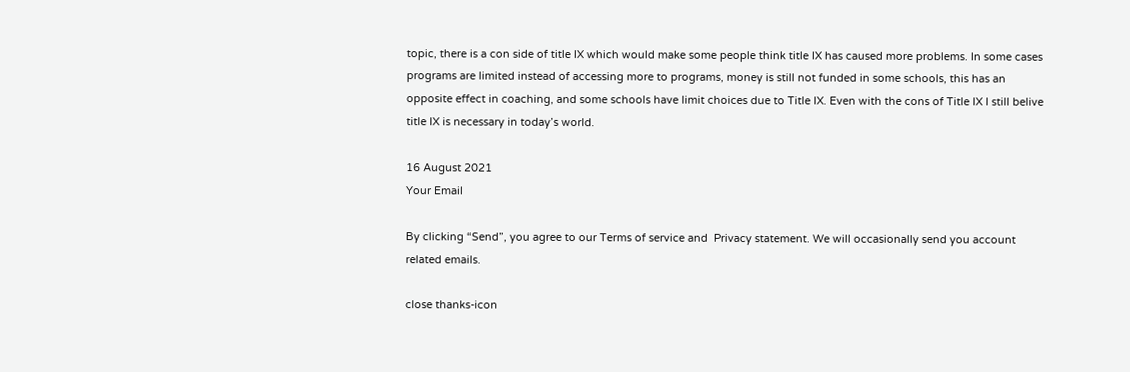topic, there is a con side of title IX which would make some people think title IX has caused more problems. In some cases programs are limited instead of accessing more to programs, money is still not funded in some schools, this has an opposite effect in coaching, and some schools have limit choices due to Title IX. Even with the cons of Title IX I still belive title IX is necessary in today’s world.

16 August 2021
Your Email

By clicking “Send”, you agree to our Terms of service and  Privacy statement. We will occasionally send you account related emails.

close thanks-icon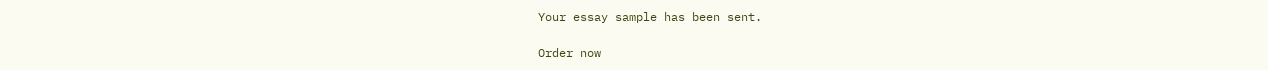Your essay sample has been sent.

Order now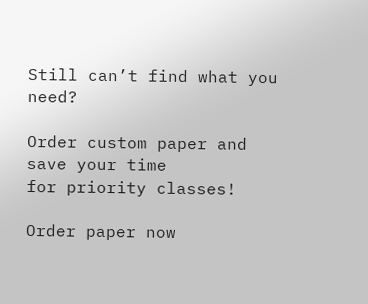Still can’t find what you need?

Order custom paper and save your time
for priority classes!

Order paper now